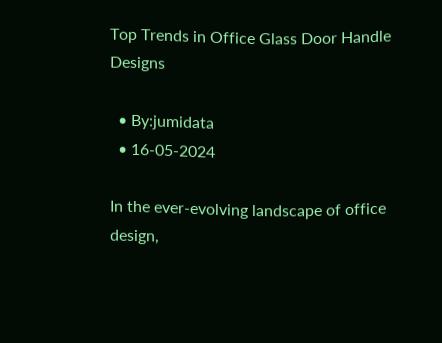Top Trends in Office Glass Door Handle Designs

  • By:jumidata
  • 16-05-2024

In the ever-evolving landscape of office design,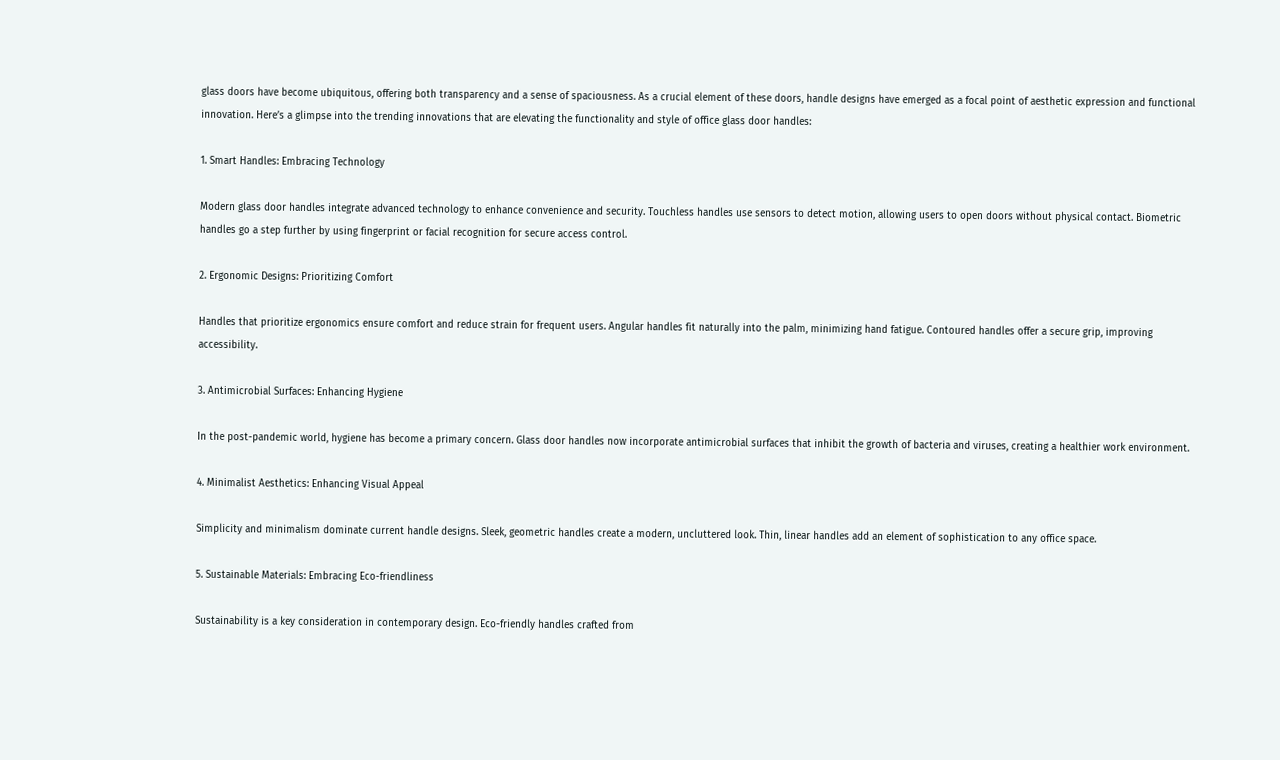glass doors have become ubiquitous, offering both transparency and a sense of spaciousness. As a crucial element of these doors, handle designs have emerged as a focal point of aesthetic expression and functional innovation. Here’s a glimpse into the trending innovations that are elevating the functionality and style of office glass door handles:

1. Smart Handles: Embracing Technology

Modern glass door handles integrate advanced technology to enhance convenience and security. Touchless handles use sensors to detect motion, allowing users to open doors without physical contact. Biometric handles go a step further by using fingerprint or facial recognition for secure access control.

2. Ergonomic Designs: Prioritizing Comfort

Handles that prioritize ergonomics ensure comfort and reduce strain for frequent users. Angular handles fit naturally into the palm, minimizing hand fatigue. Contoured handles offer a secure grip, improving accessibility.

3. Antimicrobial Surfaces: Enhancing Hygiene

In the post-pandemic world, hygiene has become a primary concern. Glass door handles now incorporate antimicrobial surfaces that inhibit the growth of bacteria and viruses, creating a healthier work environment.

4. Minimalist Aesthetics: Enhancing Visual Appeal

Simplicity and minimalism dominate current handle designs. Sleek, geometric handles create a modern, uncluttered look. Thin, linear handles add an element of sophistication to any office space.

5. Sustainable Materials: Embracing Eco-friendliness

Sustainability is a key consideration in contemporary design. Eco-friendly handles crafted from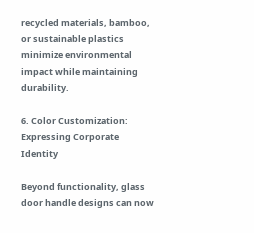recycled materials, bamboo, or sustainable plastics minimize environmental impact while maintaining durability.

6. Color Customization: Expressing Corporate Identity

Beyond functionality, glass door handle designs can now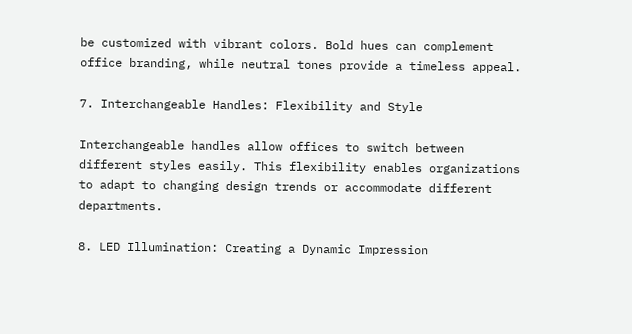be customized with vibrant colors. Bold hues can complement office branding, while neutral tones provide a timeless appeal.

7. Interchangeable Handles: Flexibility and Style

Interchangeable handles allow offices to switch between different styles easily. This flexibility enables organizations to adapt to changing design trends or accommodate different departments.

8. LED Illumination: Creating a Dynamic Impression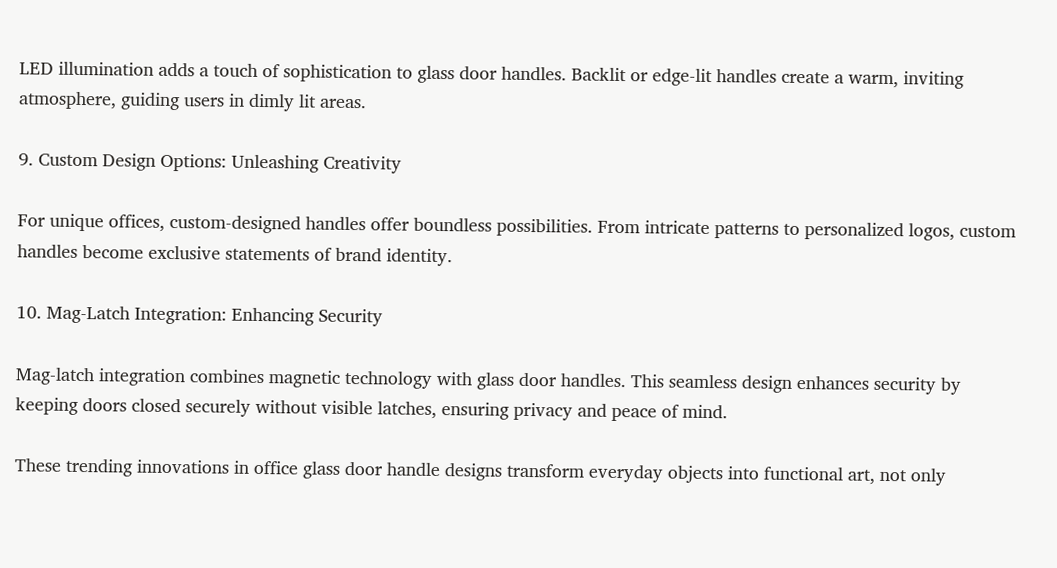LED illumination adds a touch of sophistication to glass door handles. Backlit or edge-lit handles create a warm, inviting atmosphere, guiding users in dimly lit areas.

9. Custom Design Options: Unleashing Creativity

For unique offices, custom-designed handles offer boundless possibilities. From intricate patterns to personalized logos, custom handles become exclusive statements of brand identity.

10. Mag-Latch Integration: Enhancing Security

Mag-latch integration combines magnetic technology with glass door handles. This seamless design enhances security by keeping doors closed securely without visible latches, ensuring privacy and peace of mind.

These trending innovations in office glass door handle designs transform everyday objects into functional art, not only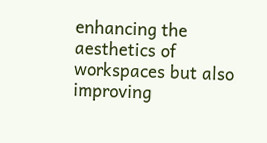enhancing the aesthetics of workspaces but also improving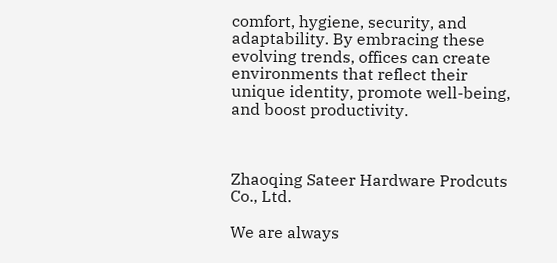comfort, hygiene, security, and adaptability. By embracing these evolving trends, offices can create environments that reflect their unique identity, promote well-being, and boost productivity.



Zhaoqing Sateer Hardware Prodcuts Co., Ltd.

We are always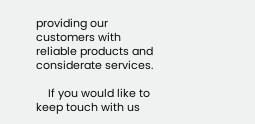providing our customers with reliable products and considerate services.

    If you would like to keep touch with us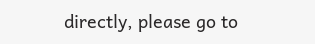directly, please go to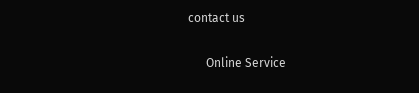contact us


      Online Service